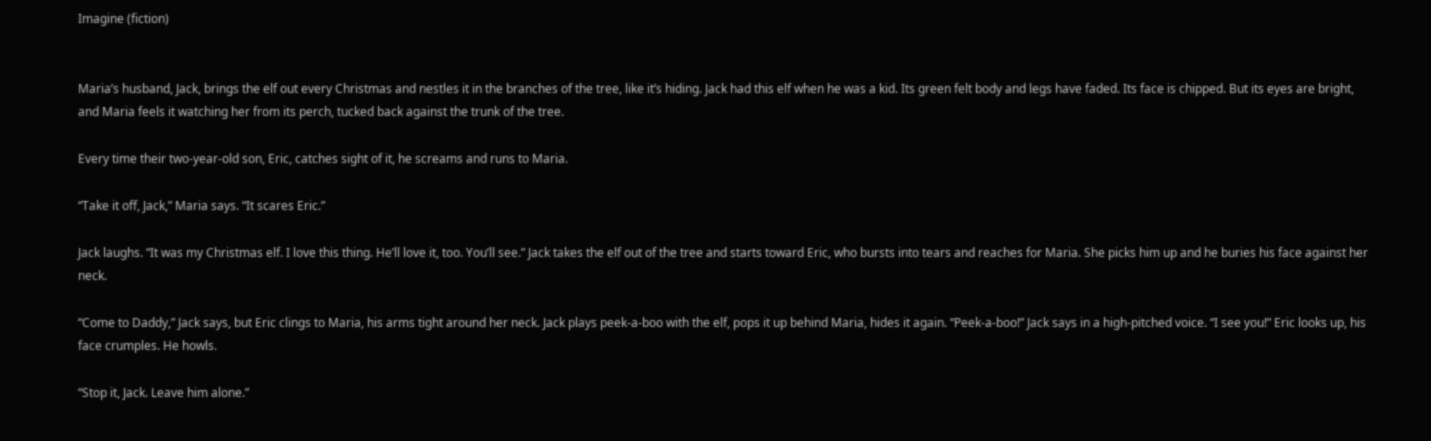Imagine (fiction)


Maria’s husband, Jack, brings the elf out every Christmas and nestles it in the branches of the tree, like it’s hiding. Jack had this elf when he was a kid. Its green felt body and legs have faded. Its face is chipped. But its eyes are bright, and Maria feels it watching her from its perch, tucked back against the trunk of the tree.

Every time their two-year-old son, Eric, catches sight of it, he screams and runs to Maria.

“Take it off, Jack,” Maria says. “It scares Eric.”

Jack laughs. “It was my Christmas elf. I love this thing. He’ll love it, too. You’ll see.” Jack takes the elf out of the tree and starts toward Eric, who bursts into tears and reaches for Maria. She picks him up and he buries his face against her neck.

“Come to Daddy,” Jack says, but Eric clings to Maria, his arms tight around her neck. Jack plays peek-a-boo with the elf, pops it up behind Maria, hides it again. “Peek-a-boo!” Jack says in a high-pitched voice. “I see you!” Eric looks up, his face crumples. He howls.

“Stop it, Jack. Leave him alone.”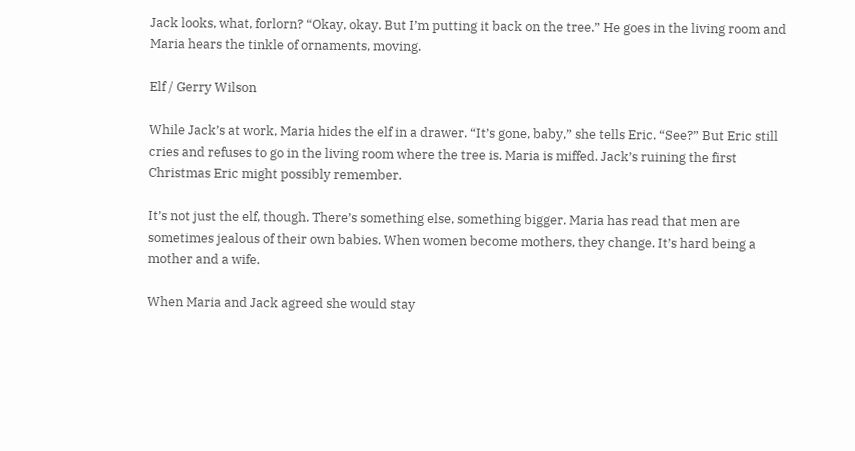Jack looks, what, forlorn? “Okay, okay. But I’m putting it back on the tree.” He goes in the living room and Maria hears the tinkle of ornaments, moving.

Elf / Gerry Wilson

While Jack’s at work, Maria hides the elf in a drawer. “It’s gone, baby,” she tells Eric. “See?” But Eric still cries and refuses to go in the living room where the tree is. Maria is miffed. Jack’s ruining the first Christmas Eric might possibly remember.

It’s not just the elf, though. There’s something else, something bigger. Maria has read that men are sometimes jealous of their own babies. When women become mothers, they change. It’s hard being a mother and a wife.

When Maria and Jack agreed she would stay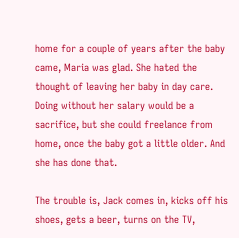home for a couple of years after the baby came, Maria was glad. She hated the thought of leaving her baby in day care. Doing without her salary would be a sacrifice, but she could freelance from home, once the baby got a little older. And she has done that.

The trouble is, Jack comes in, kicks off his shoes, gets a beer, turns on the TV,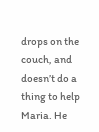drops on the couch, and doesn’t do a thing to help Maria. He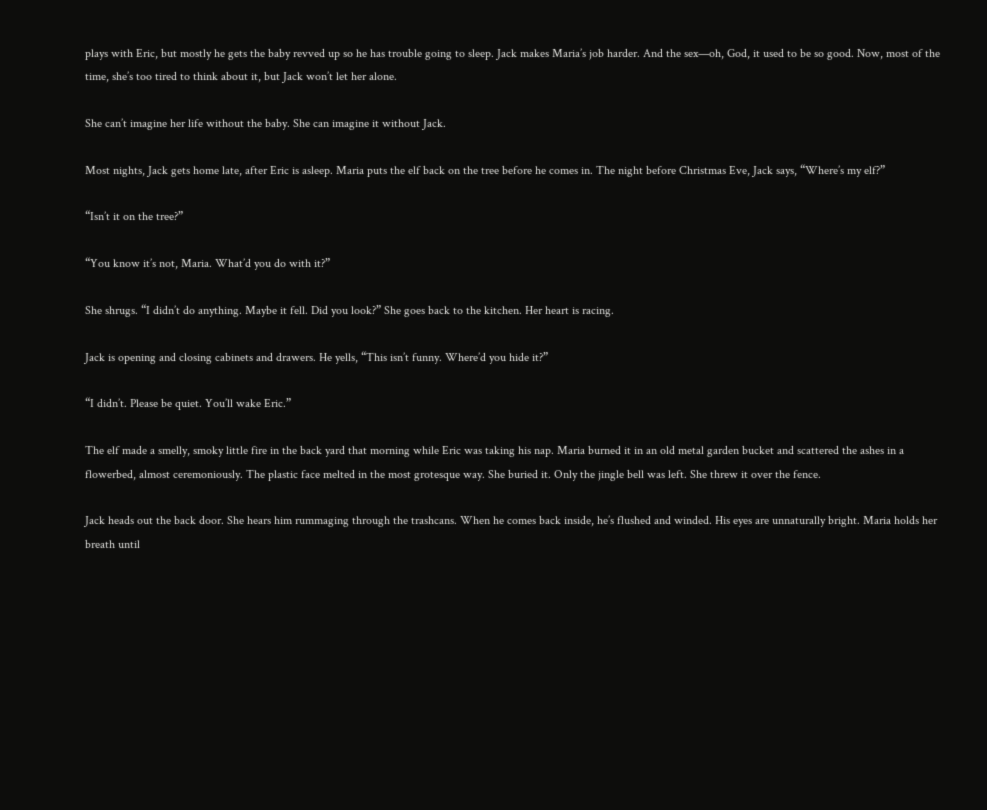plays with Eric, but mostly he gets the baby revved up so he has trouble going to sleep. Jack makes Maria’s job harder. And the sex—oh, God, it used to be so good. Now, most of the time, she’s too tired to think about it, but Jack won’t let her alone.

She can’t imagine her life without the baby. She can imagine it without Jack.

Most nights, Jack gets home late, after Eric is asleep. Maria puts the elf back on the tree before he comes in. The night before Christmas Eve, Jack says, “Where’s my elf?”

“Isn’t it on the tree?”

“You know it’s not, Maria. What’d you do with it?”

She shrugs. “I didn’t do anything. Maybe it fell. Did you look?” She goes back to the kitchen. Her heart is racing.

Jack is opening and closing cabinets and drawers. He yells, “This isn’t funny. Where’d you hide it?”

“I didn’t. Please be quiet. You’ll wake Eric.”

The elf made a smelly, smoky little fire in the back yard that morning while Eric was taking his nap. Maria burned it in an old metal garden bucket and scattered the ashes in a flowerbed, almost ceremoniously. The plastic face melted in the most grotesque way. She buried it. Only the jingle bell was left. She threw it over the fence.

Jack heads out the back door. She hears him rummaging through the trashcans. When he comes back inside, he’s flushed and winded. His eyes are unnaturally bright. Maria holds her breath until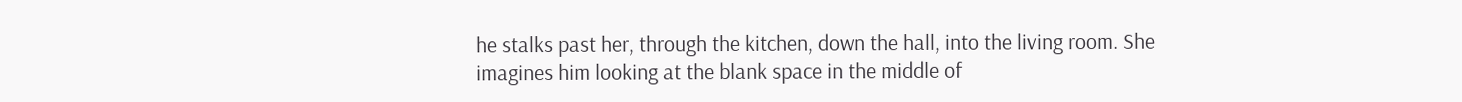he stalks past her, through the kitchen, down the hall, into the living room. She imagines him looking at the blank space in the middle of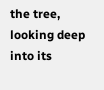the tree, looking deep into its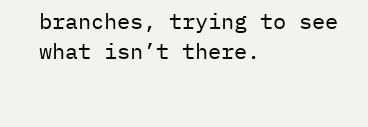branches, trying to see what isn’t there.